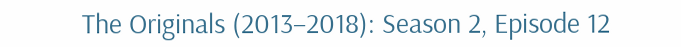The Originals (2013–2018): Season 2, Episode 12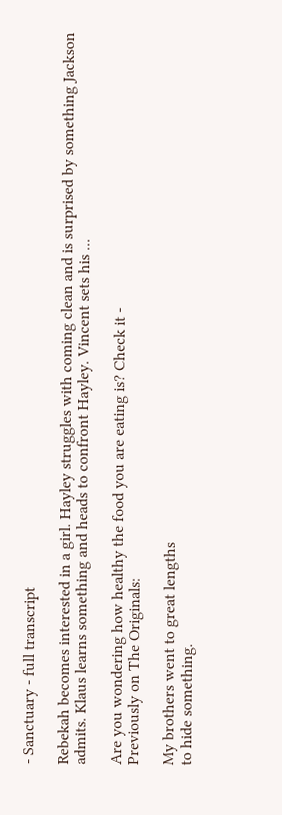- Sanctuary - full transcript

Rebekah becomes interested in a girl. Hayley struggles with coming clean and is surprised by something Jackson admits. Klaus learns something and heads to confront Hayley. Vincent sets his ...

Are you wondering how healthy the food you are eating is? Check it -
Previously on The Originals:

My brothers went to great lengths
to hide something.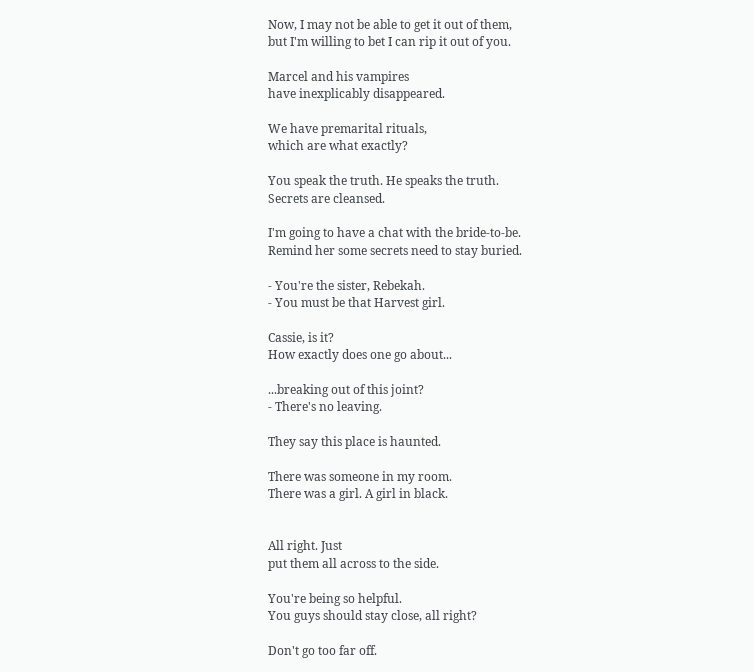Now, I may not be able to get it out of them,
but I'm willing to bet I can rip it out of you.

Marcel and his vampires
have inexplicably disappeared.

We have premarital rituals,
which are what exactly?

You speak the truth. He speaks the truth.
Secrets are cleansed.

I'm going to have a chat with the bride-to-be.
Remind her some secrets need to stay buried.

- You're the sister, Rebekah.
- You must be that Harvest girl.

Cassie, is it?
How exactly does one go about...

...breaking out of this joint?
- There's no leaving.

They say this place is haunted.

There was someone in my room.
There was a girl. A girl in black.


All right. Just
put them all across to the side.

You're being so helpful.
You guys should stay close, all right?

Don't go too far off.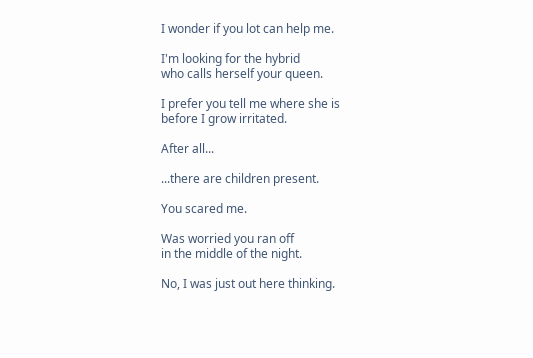I wonder if you lot can help me.

I'm looking for the hybrid
who calls herself your queen.

I prefer you tell me where she is
before I grow irritated.

After all...

...there are children present.

You scared me.

Was worried you ran off
in the middle of the night.

No, I was just out here thinking.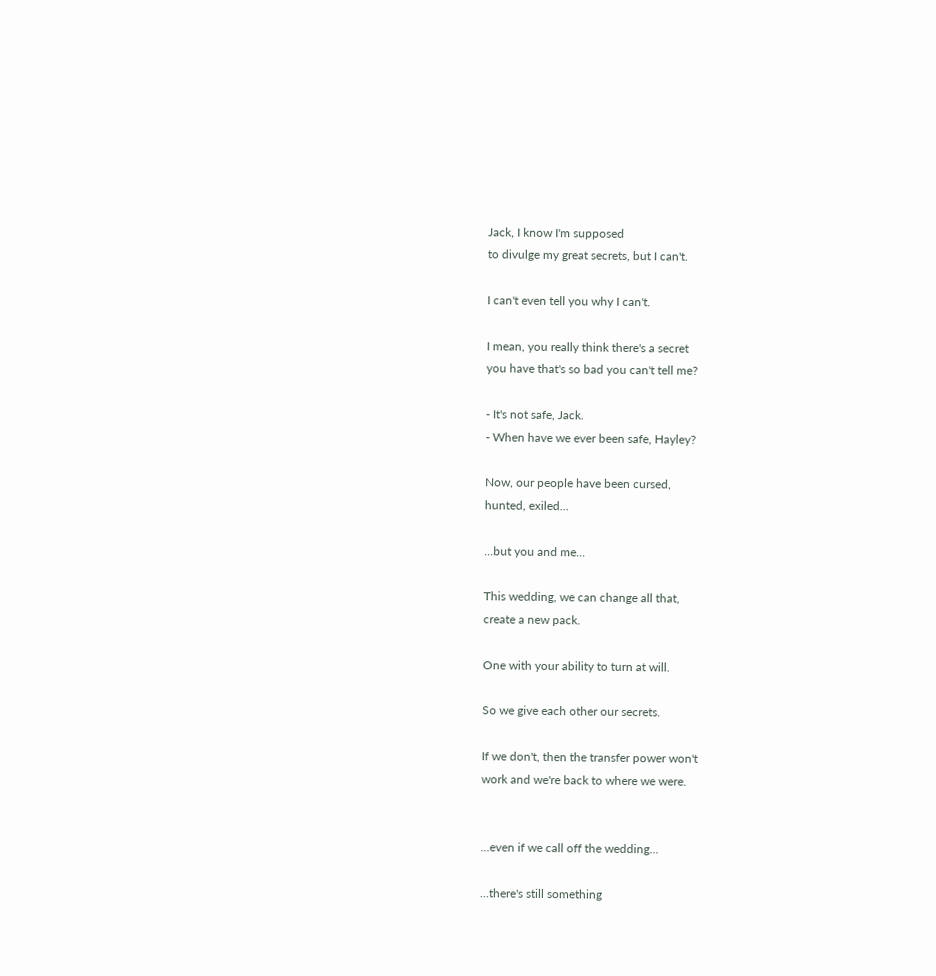Jack, I know I'm supposed
to divulge my great secrets, but I can't.

I can't even tell you why I can't.

I mean, you really think there's a secret
you have that's so bad you can't tell me?

- It's not safe, Jack.
- When have we ever been safe, Hayley?

Now, our people have been cursed,
hunted, exiled...

...but you and me...

This wedding, we can change all that,
create a new pack.

One with your ability to turn at will.

So we give each other our secrets.

If we don't, then the transfer power won't
work and we're back to where we were.


...even if we call off the wedding...

...there's still something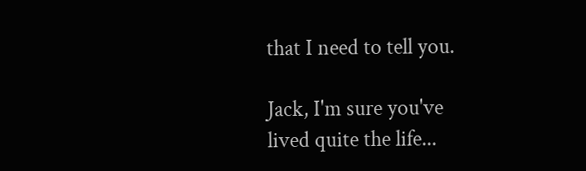that I need to tell you.

Jack, I'm sure you've
lived quite the life...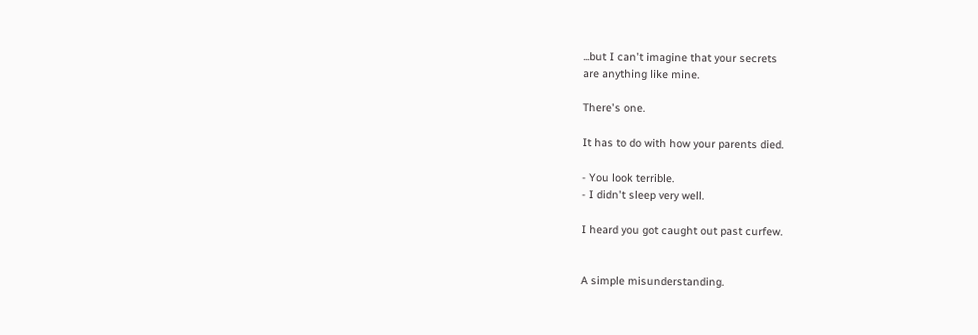...but I can't imagine that your secrets
are anything like mine.

There's one.

It has to do with how your parents died.

- You look terrible.
- I didn't sleep very well.

I heard you got caught out past curfew.


A simple misunderstanding.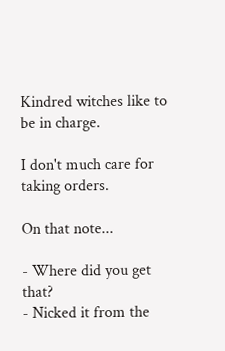Kindred witches like to be in charge.

I don't much care for taking orders.

On that note...

- Where did you get that?
- Nicked it from the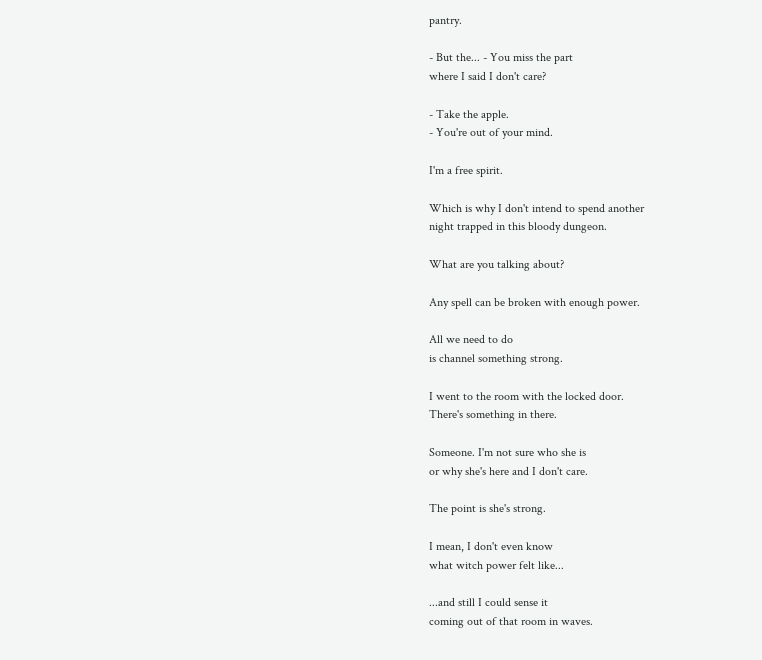pantry.

- But the... - You miss the part
where I said I don't care?

- Take the apple.
- You're out of your mind.

I'm a free spirit.

Which is why I don't intend to spend another
night trapped in this bloody dungeon.

What are you talking about?

Any spell can be broken with enough power.

All we need to do
is channel something strong.

I went to the room with the locked door.
There's something in there.

Someone. I'm not sure who she is
or why she's here and I don't care.

The point is she's strong.

I mean, I don't even know
what witch power felt like...

...and still I could sense it
coming out of that room in waves.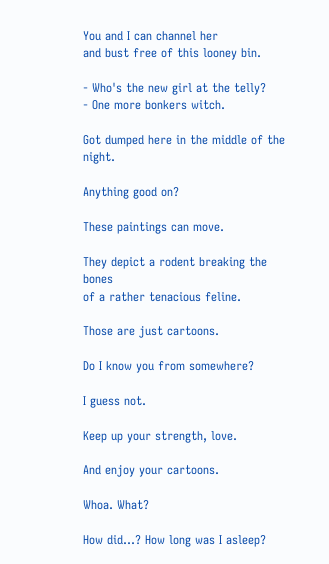You and I can channel her
and bust free of this looney bin.

- Who's the new girl at the telly?
- One more bonkers witch.

Got dumped here in the middle of the night.

Anything good on?

These paintings can move.

They depict a rodent breaking the bones
of a rather tenacious feline.

Those are just cartoons.

Do I know you from somewhere?

I guess not.

Keep up your strength, love.

And enjoy your cartoons.

Whoa. What?

How did...? How long was I asleep?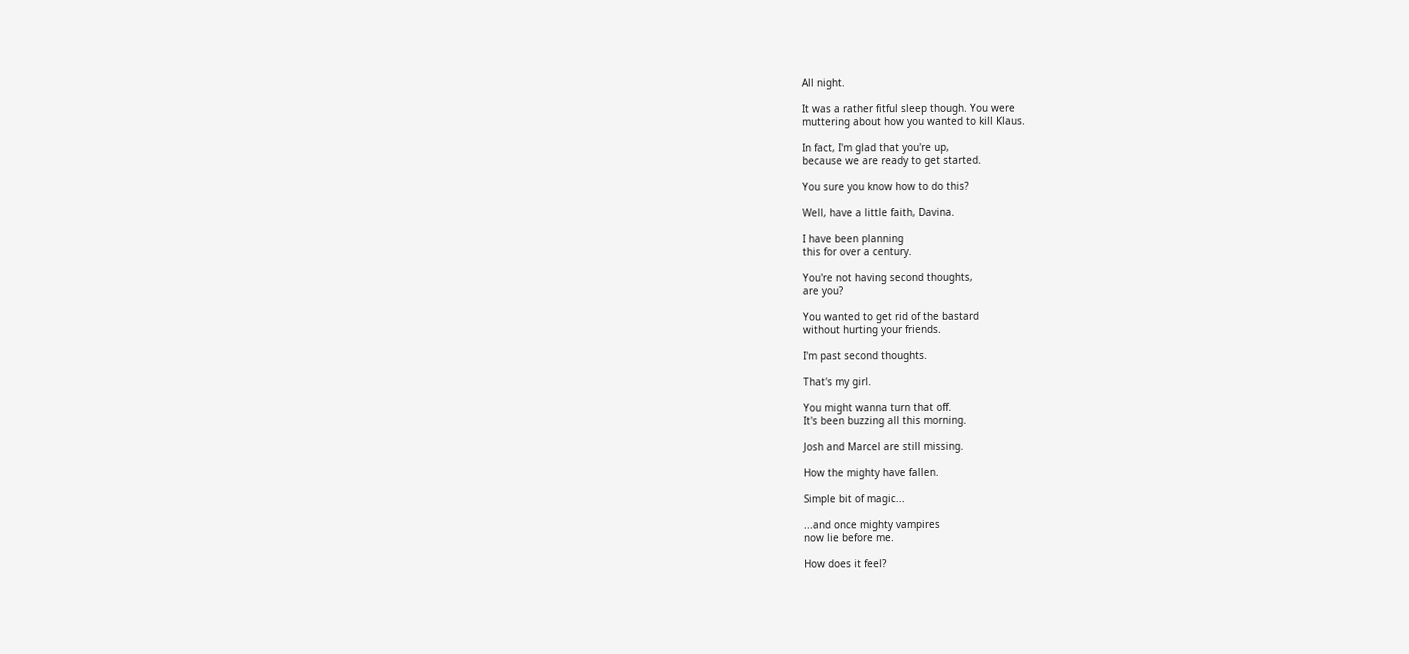All night.

It was a rather fitful sleep though. You were
muttering about how you wanted to kill Klaus.

In fact, I'm glad that you're up,
because we are ready to get started.

You sure you know how to do this?

Well, have a little faith, Davina.

I have been planning
this for over a century.

You're not having second thoughts,
are you?

You wanted to get rid of the bastard
without hurting your friends.

I'm past second thoughts.

That's my girl.

You might wanna turn that off.
It's been buzzing all this morning.

Josh and Marcel are still missing.

How the mighty have fallen.

Simple bit of magic...

...and once mighty vampires
now lie before me.

How does it feel?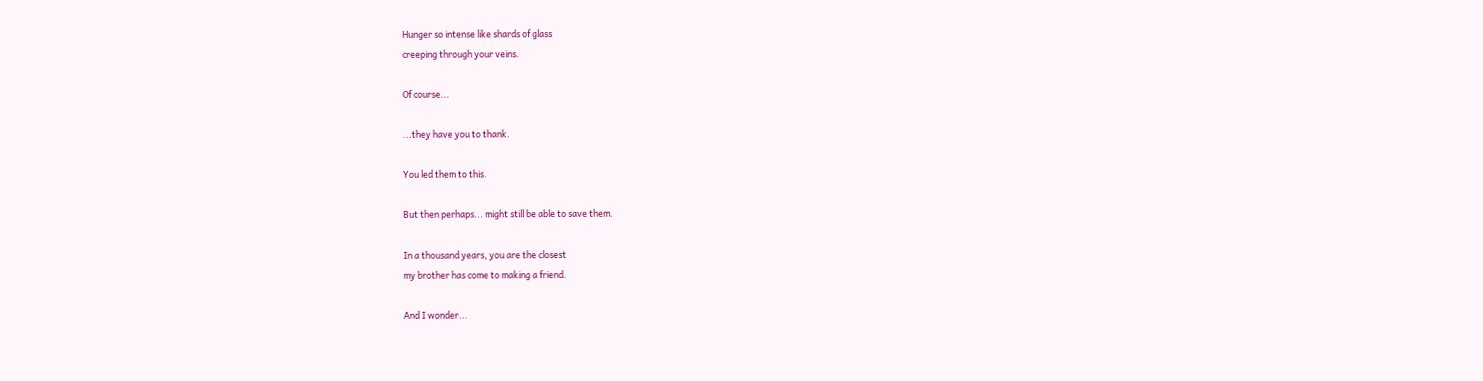Hunger so intense like shards of glass
creeping through your veins.

Of course...

...they have you to thank.

You led them to this.

But then perhaps... might still be able to save them.

In a thousand years, you are the closest
my brother has come to making a friend.

And I wonder...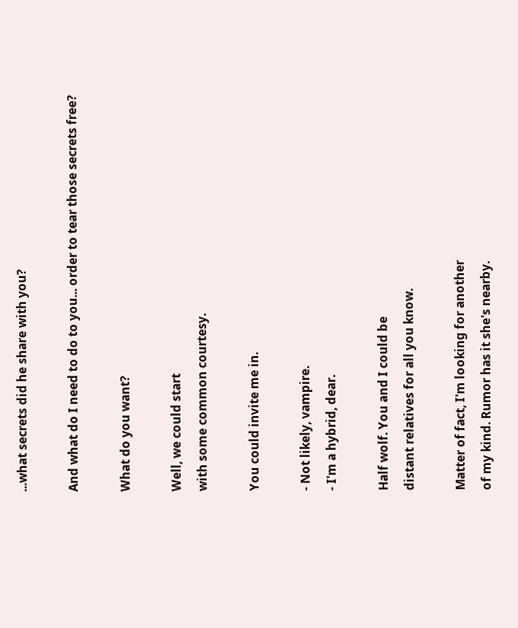...what secrets did he share with you?

And what do I need to do to you... order to tear those secrets free?

What do you want?

Well, we could start
with some common courtesy.

You could invite me in.

- Not likely, vampire.
- I'm a hybrid, dear.

Half wolf. You and I could be
distant relatives for all you know.

Matter of fact, I'm looking for another
of my kind. Rumor has it she's nearby.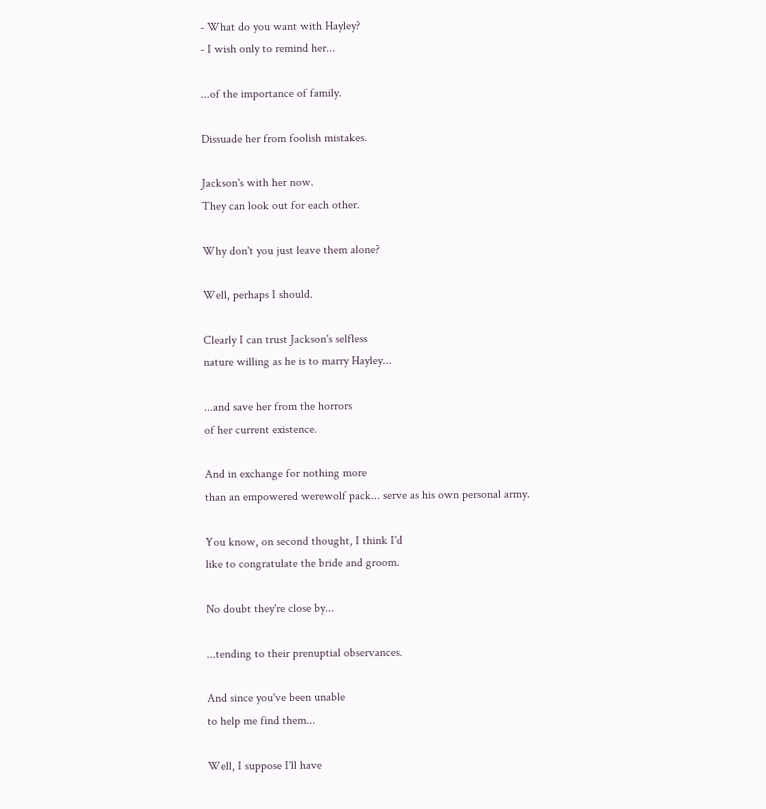- What do you want with Hayley?
- I wish only to remind her...

...of the importance of family.

Dissuade her from foolish mistakes.

Jackson's with her now.
They can look out for each other.

Why don't you just leave them alone?

Well, perhaps I should.

Clearly I can trust Jackson's selfless
nature willing as he is to marry Hayley...

...and save her from the horrors
of her current existence.

And in exchange for nothing more
than an empowered werewolf pack... serve as his own personal army.

You know, on second thought, I think I'd
like to congratulate the bride and groom.

No doubt they're close by...

...tending to their prenuptial observances.

And since you've been unable
to help me find them...

Well, I suppose I'll have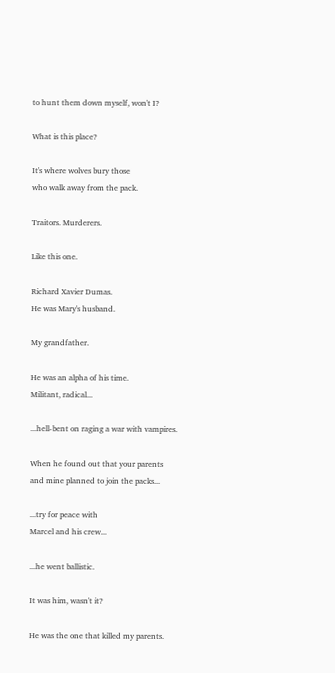to hunt them down myself, won't I?

What is this place?

It's where wolves bury those
who walk away from the pack.

Traitors. Murderers.

Like this one.

Richard Xavier Dumas.
He was Mary's husband.

My grandfather.

He was an alpha of his time.
Militant, radical...

...hell-bent on raging a war with vampires.

When he found out that your parents
and mine planned to join the packs...

...try for peace with
Marcel and his crew...

...he went ballistic.

It was him, wasn't it?

He was the one that killed my parents.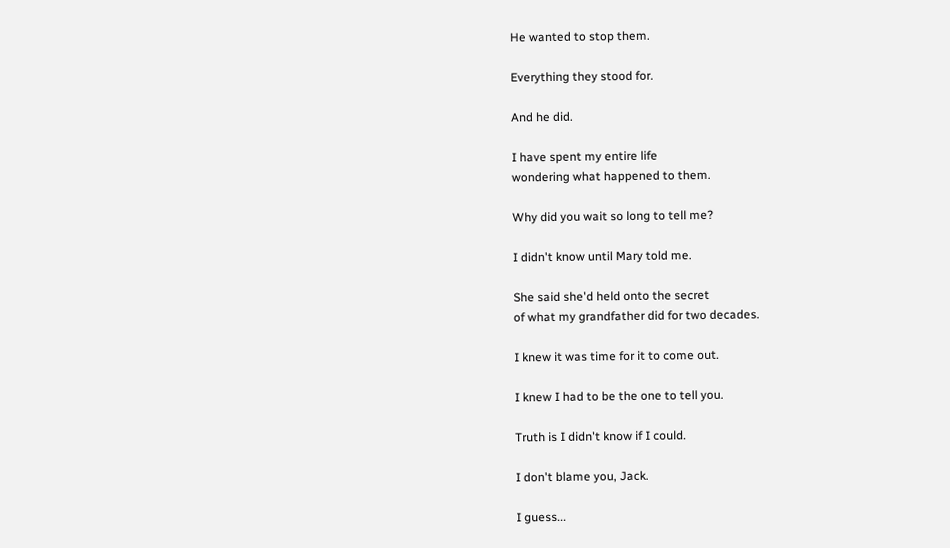He wanted to stop them.

Everything they stood for.

And he did.

I have spent my entire life
wondering what happened to them.

Why did you wait so long to tell me?

I didn't know until Mary told me.

She said she'd held onto the secret
of what my grandfather did for two decades.

I knew it was time for it to come out.

I knew I had to be the one to tell you.

Truth is I didn't know if I could.

I don't blame you, Jack.

I guess...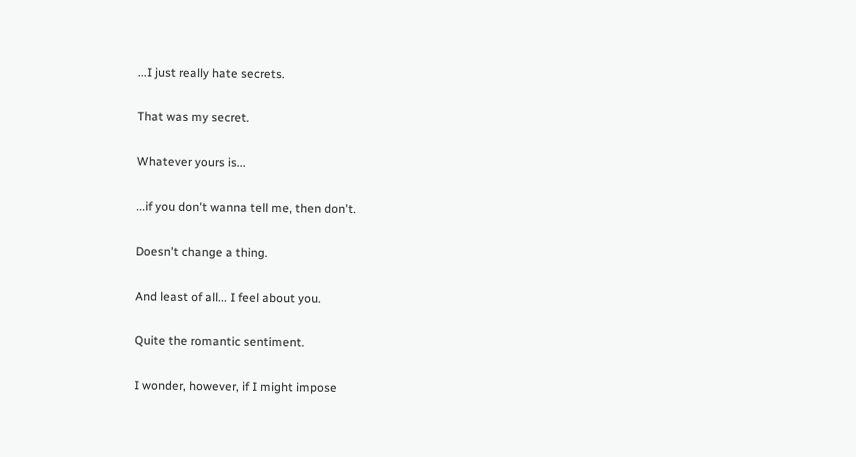...I just really hate secrets.

That was my secret.

Whatever yours is...

...if you don't wanna tell me, then don't.

Doesn't change a thing.

And least of all... I feel about you.

Quite the romantic sentiment.

I wonder, however, if I might impose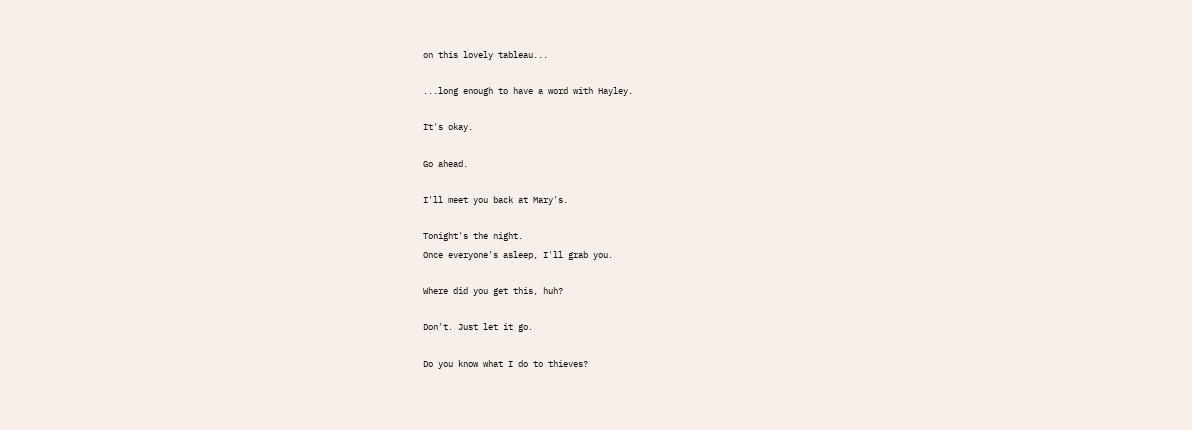on this lovely tableau...

...long enough to have a word with Hayley.

It's okay.

Go ahead.

I'll meet you back at Mary's.

Tonight's the night.
Once everyone's asleep, I'll grab you.

Where did you get this, huh?

Don't. Just let it go.

Do you know what I do to thieves?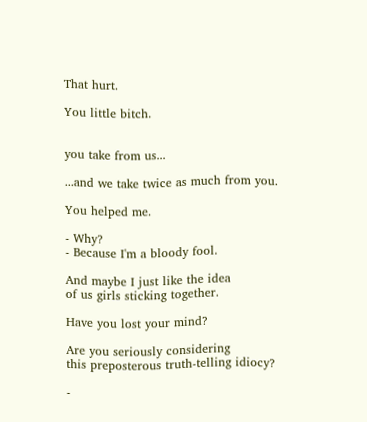That hurt.

You little bitch.


you take from us...

...and we take twice as much from you.

You helped me.

- Why?
- Because I'm a bloody fool.

And maybe I just like the idea
of us girls sticking together.

Have you lost your mind?

Are you seriously considering
this preposterous truth-telling idiocy?

-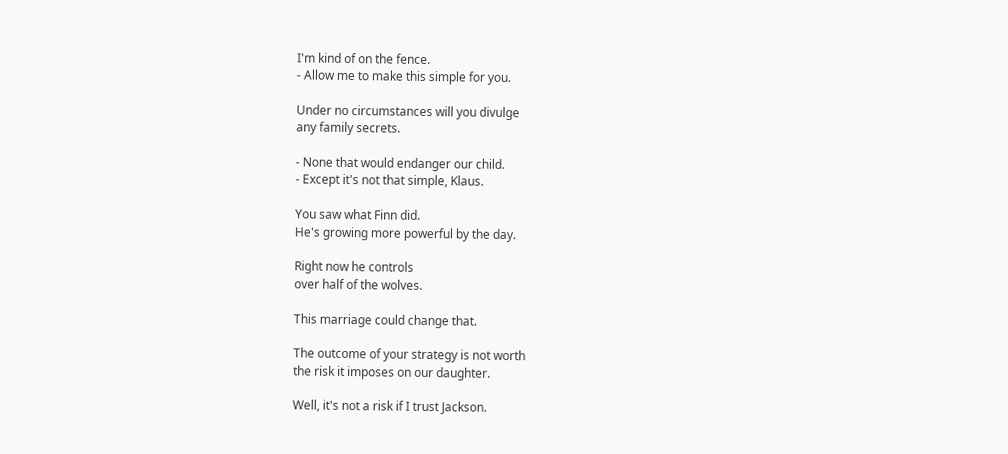I'm kind of on the fence.
- Allow me to make this simple for you.

Under no circumstances will you divulge
any family secrets.

- None that would endanger our child.
- Except it's not that simple, Klaus.

You saw what Finn did.
He's growing more powerful by the day.

Right now he controls
over half of the wolves.

This marriage could change that.

The outcome of your strategy is not worth
the risk it imposes on our daughter.

Well, it's not a risk if I trust Jackson.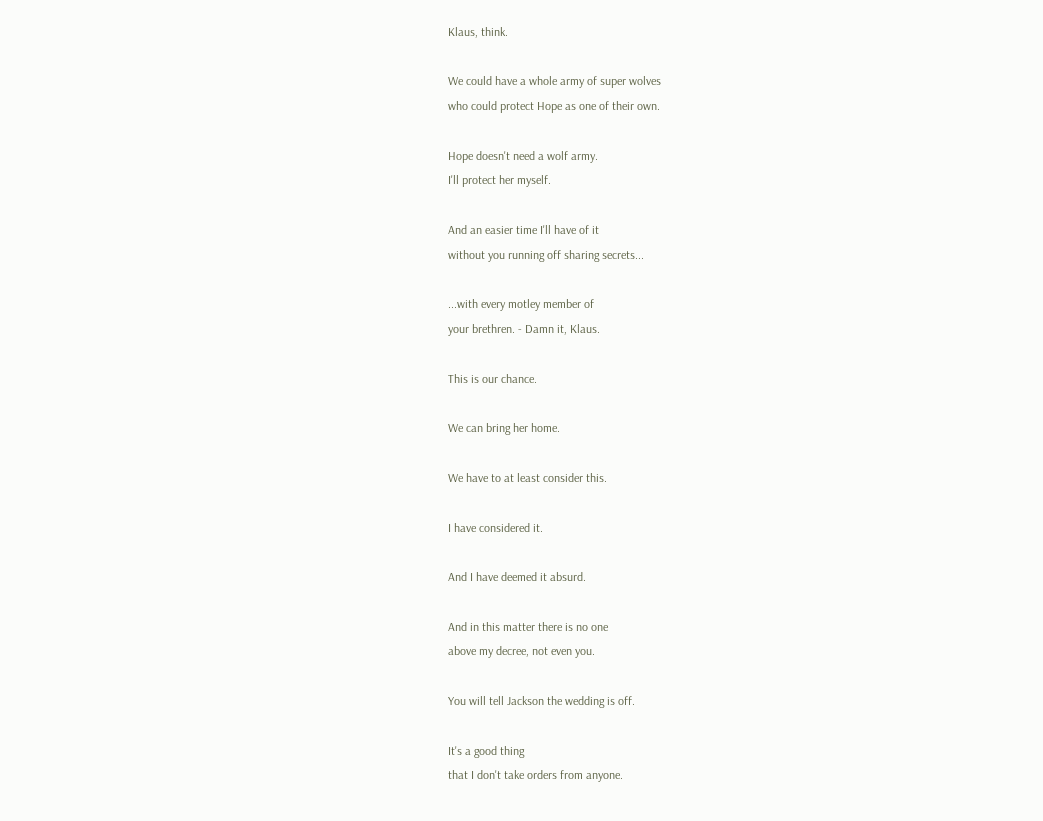Klaus, think.

We could have a whole army of super wolves
who could protect Hope as one of their own.

Hope doesn't need a wolf army.
I'll protect her myself.

And an easier time I'll have of it
without you running off sharing secrets...

...with every motley member of
your brethren. - Damn it, Klaus.

This is our chance.

We can bring her home.

We have to at least consider this.

I have considered it.

And I have deemed it absurd.

And in this matter there is no one
above my decree, not even you.

You will tell Jackson the wedding is off.

It's a good thing
that I don't take orders from anyone.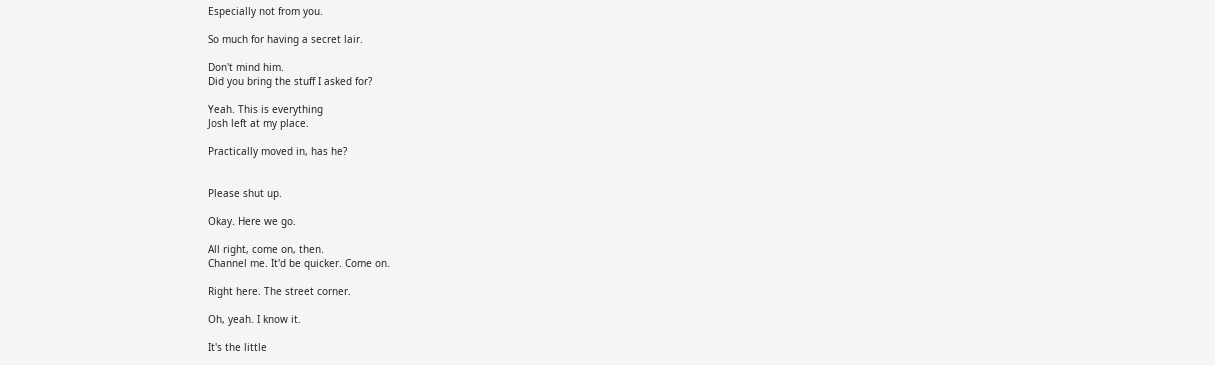Especially not from you.

So much for having a secret lair.

Don't mind him.
Did you bring the stuff I asked for?

Yeah. This is everything
Josh left at my place.

Practically moved in, has he?


Please shut up.

Okay. Here we go.

All right, come on, then.
Channel me. It'd be quicker. Come on.

Right here. The street corner.

Oh, yeah. I know it.

It's the little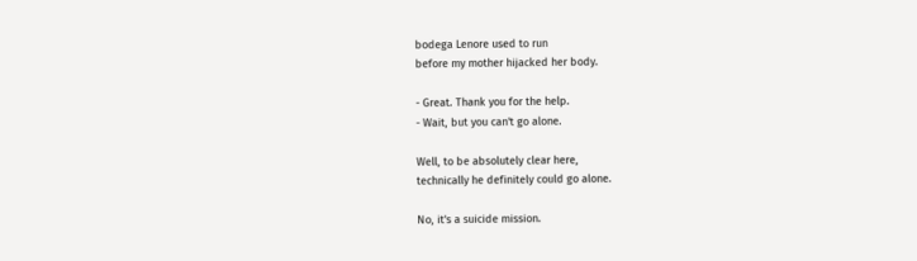bodega Lenore used to run
before my mother hijacked her body.

- Great. Thank you for the help.
- Wait, but you can't go alone.

Well, to be absolutely clear here,
technically he definitely could go alone.

No, it's a suicide mission.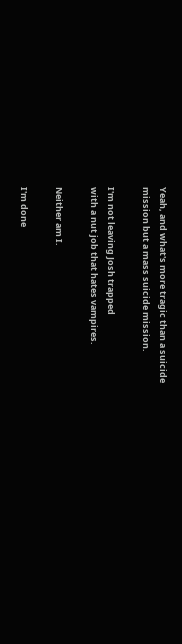Yeah, and what's more tragic than a suicide
mission but a mass suicide mission.

I'm not leaving Josh trapped
with a nut job that hates vampires.

Neither am I.

I'm done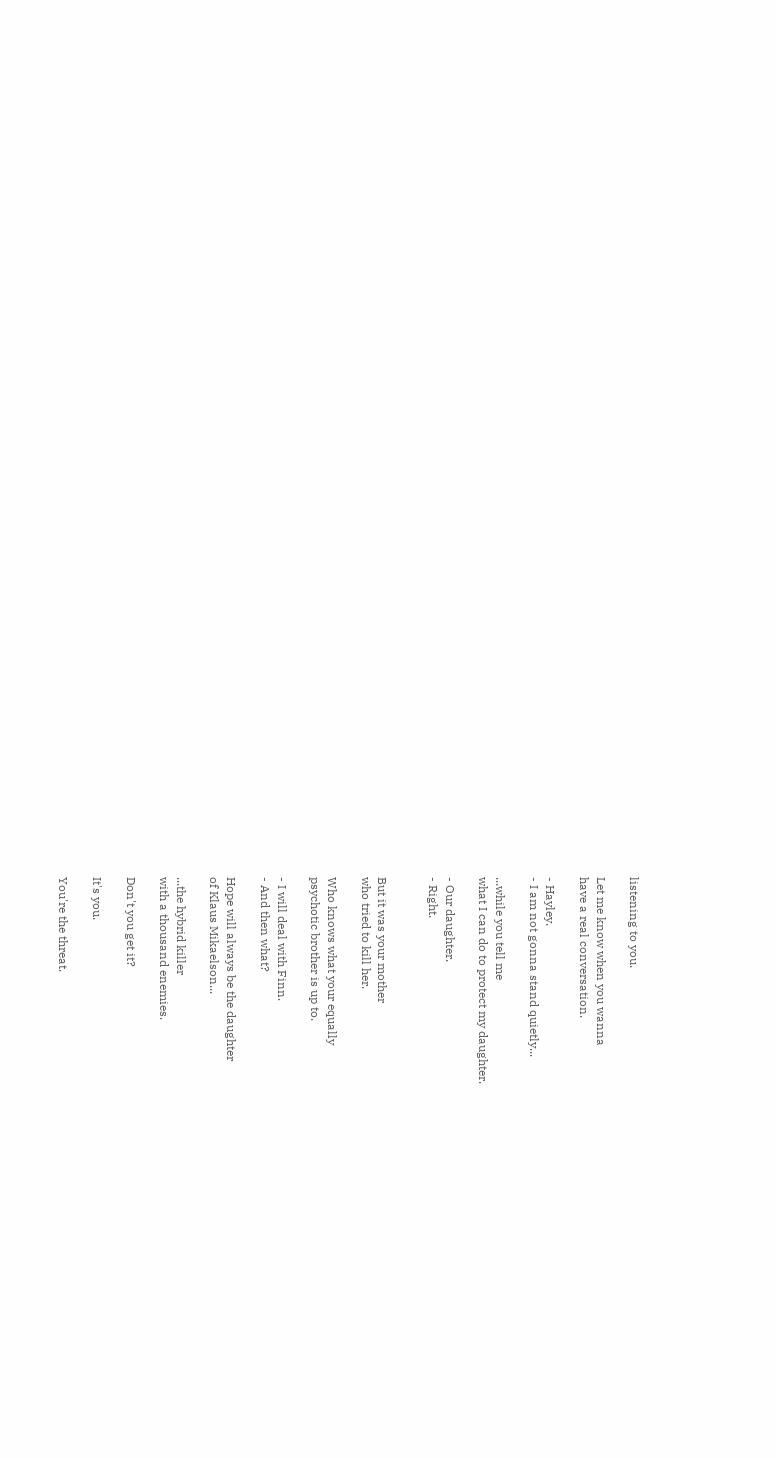listening to you.

Let me know when you wanna
have a real conversation.

- Hayley.
- I am not gonna stand quietly...

...while you tell me
what I can do to protect my daughter.

- Our daughter.
- Right.


But it was your mother
who tried to kill her.

Who knows what your equally
psychotic brother is up to.

- I will deal with Finn.
- And then what?

Hope will always be the daughter
of Klaus Mikaelson...

...the hybrid killer
with a thousand enemies.

Don't you get it?

It's you.

You're the threat.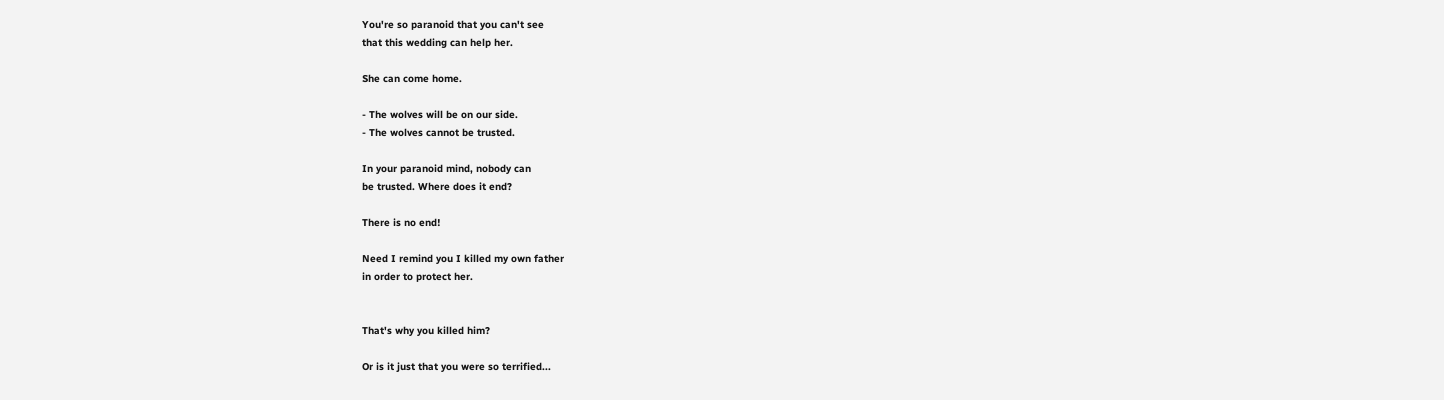You're so paranoid that you can't see
that this wedding can help her.

She can come home.

- The wolves will be on our side.
- The wolves cannot be trusted.

In your paranoid mind, nobody can
be trusted. Where does it end?

There is no end!

Need I remind you I killed my own father
in order to protect her.


That's why you killed him?

Or is it just that you were so terrified...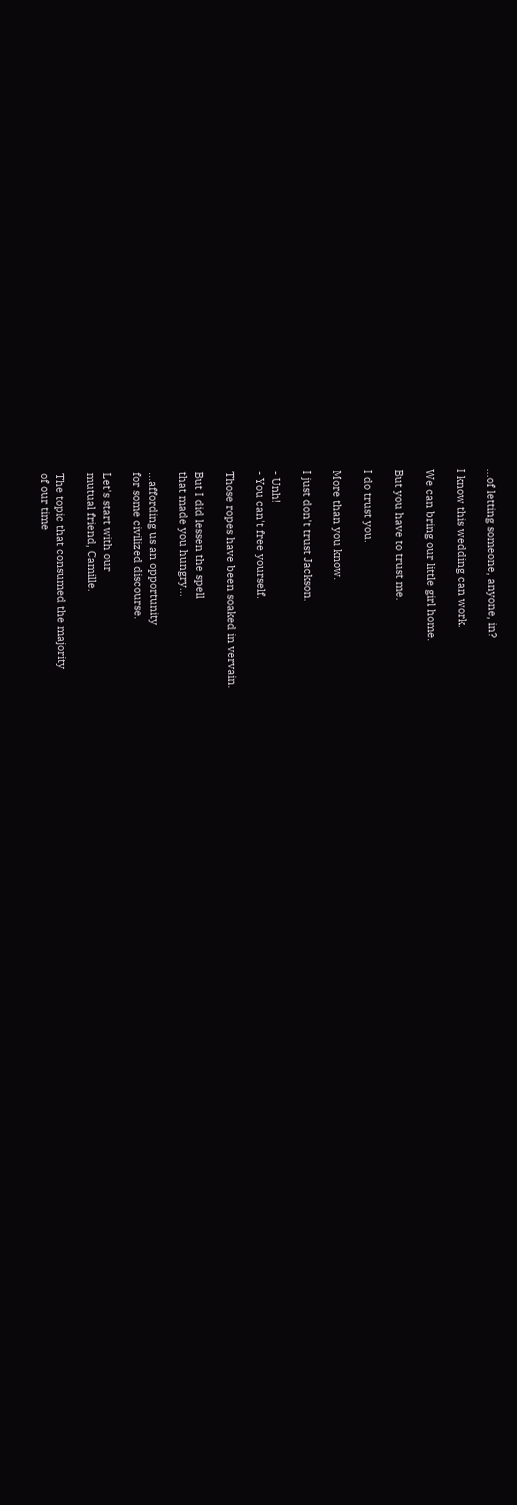...of letting someone, anyone, in?

I know this wedding can work.

We can bring our little girl home.

But you have to trust me.

I do trust you.

More than you know.

I just don't trust Jackson.

- Unh!
- You can't free yourself.

Those ropes have been soaked in vervain.

But I did lessen the spell
that made you hungry...

...affording us an opportunity
for some civilized discourse.

Let's start with our
mutual friend, Camille.

The topic that consumed the majority
of our time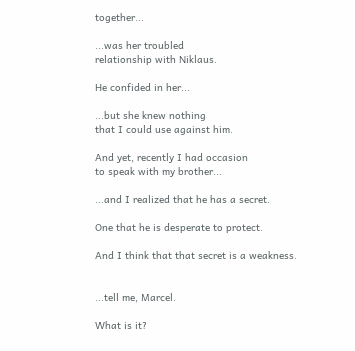together...

...was her troubled
relationship with Niklaus.

He confided in her...

...but she knew nothing
that I could use against him.

And yet, recently I had occasion
to speak with my brother...

...and I realized that he has a secret.

One that he is desperate to protect.

And I think that that secret is a weakness.


...tell me, Marcel.

What is it?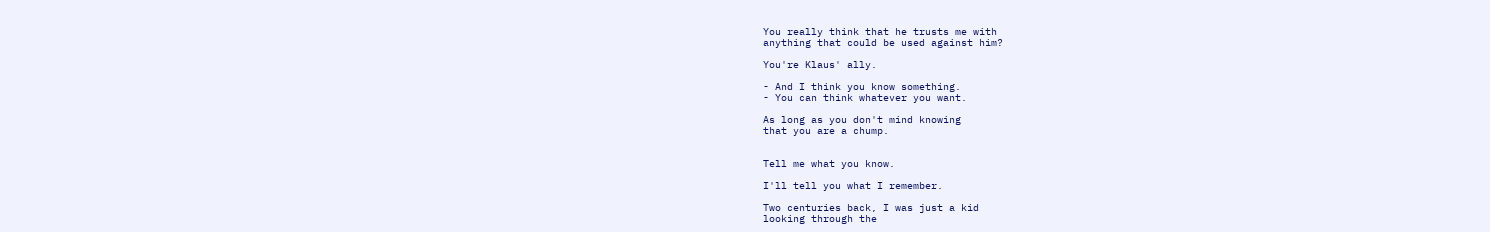You really think that he trusts me with
anything that could be used against him?

You're Klaus' ally.

- And I think you know something.
- You can think whatever you want.

As long as you don't mind knowing
that you are a chump.


Tell me what you know.

I'll tell you what I remember.

Two centuries back, I was just a kid
looking through the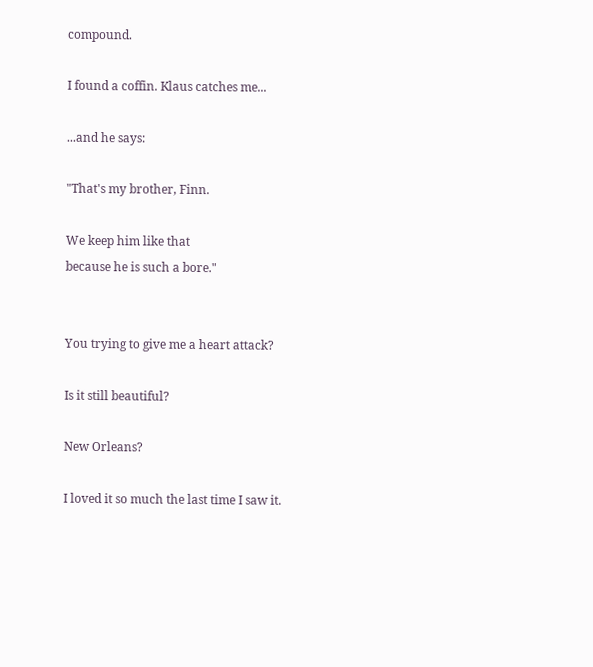compound.

I found a coffin. Klaus catches me...

...and he says:

"That's my brother, Finn.

We keep him like that
because he is such a bore."


You trying to give me a heart attack?

Is it still beautiful?

New Orleans?

I loved it so much the last time I saw it.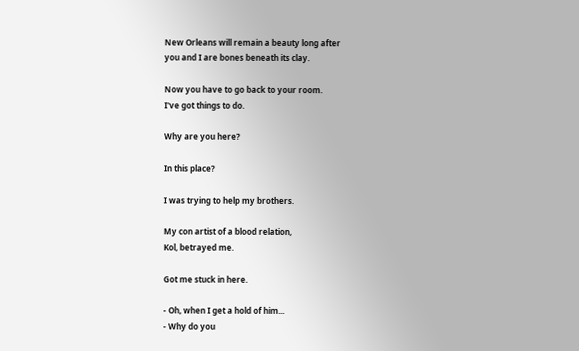New Orleans will remain a beauty long after
you and I are bones beneath its clay.

Now you have to go back to your room.
I've got things to do.

Why are you here?

In this place?

I was trying to help my brothers.

My con artist of a blood relation,
Kol, betrayed me.

Got me stuck in here.

- Oh, when I get a hold of him...
- Why do you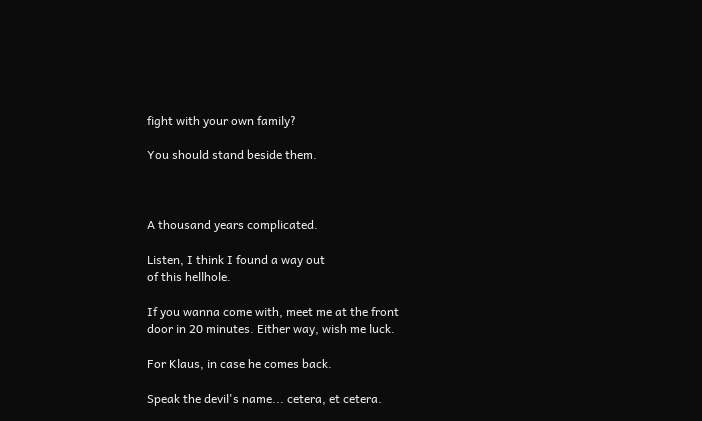fight with your own family?

You should stand beside them.



A thousand years complicated.

Listen, I think I found a way out
of this hellhole.

If you wanna come with, meet me at the front
door in 20 minutes. Either way, wish me luck.

For Klaus, in case he comes back.

Speak the devil's name... cetera, et cetera.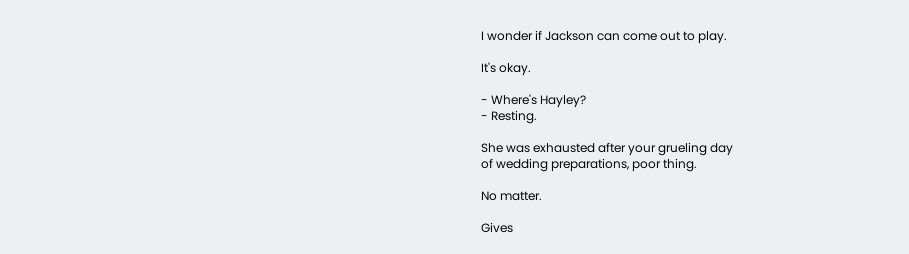I wonder if Jackson can come out to play.

It's okay.

- Where's Hayley?
- Resting.

She was exhausted after your grueling day
of wedding preparations, poor thing.

No matter.

Gives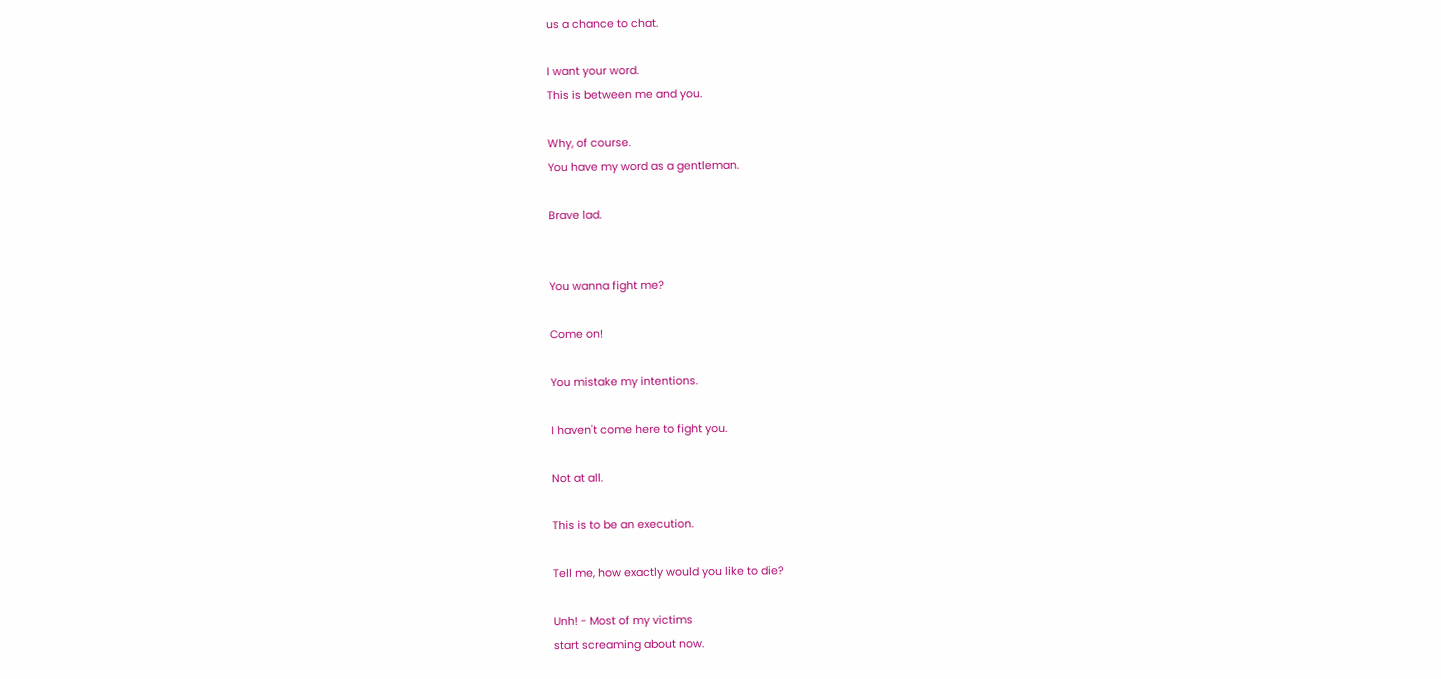us a chance to chat.

I want your word.
This is between me and you.

Why, of course.
You have my word as a gentleman.

Brave lad.


You wanna fight me?

Come on!

You mistake my intentions.

I haven't come here to fight you.

Not at all.

This is to be an execution.

Tell me, how exactly would you like to die?

Unh! - Most of my victims
start screaming about now.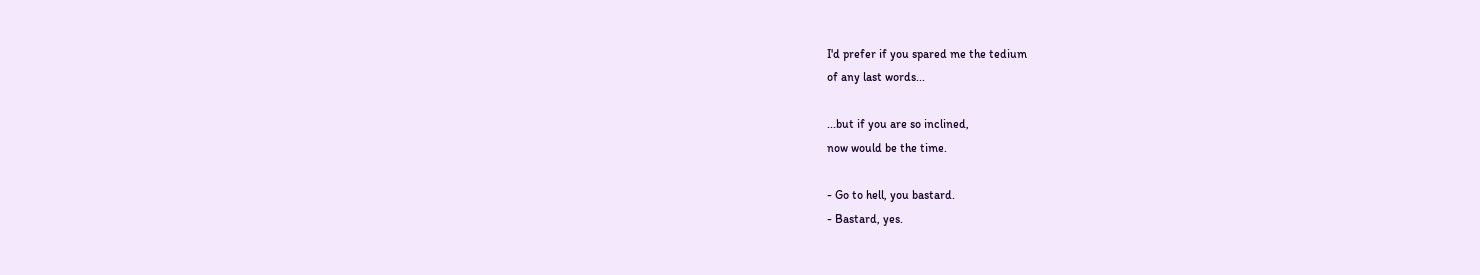I'd prefer if you spared me the tedium
of any last words...

...but if you are so inclined,
now would be the time.

- Go to hell, you bastard.
- Bastard, yes.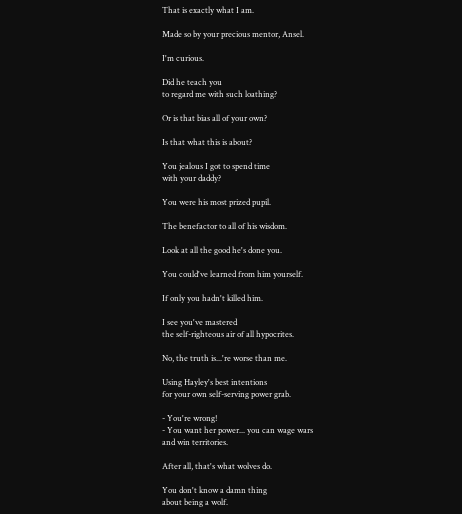That is exactly what I am.

Made so by your precious mentor, Ansel.

I'm curious.

Did he teach you
to regard me with such loathing?

Or is that bias all of your own?

Is that what this is about?

You jealous I got to spend time
with your daddy?

You were his most prized pupil.

The benefactor to all of his wisdom.

Look at all the good he's done you.

You could've learned from him yourself.

If only you hadn't killed him.

I see you've mastered
the self-righteous air of all hypocrites.

No, the truth is...'re worse than me.

Using Hayley's best intentions
for your own self-serving power grab.

- You're wrong!
- You want her power... you can wage wars
and win territories.

After all, that's what wolves do.

You don't know a damn thing
about being a wolf.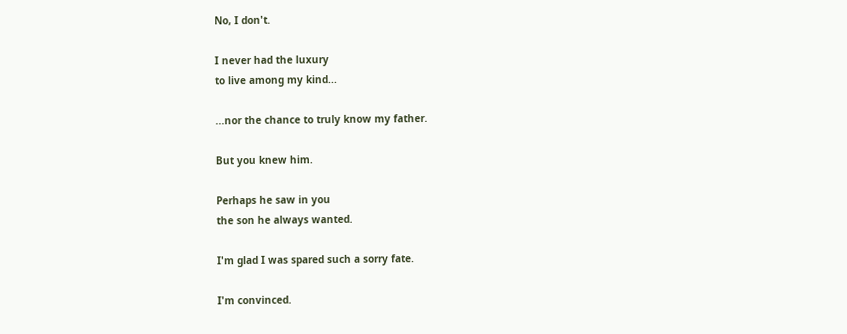No, I don't.

I never had the luxury
to live among my kind...

...nor the chance to truly know my father.

But you knew him.

Perhaps he saw in you
the son he always wanted.

I'm glad I was spared such a sorry fate.

I'm convinced.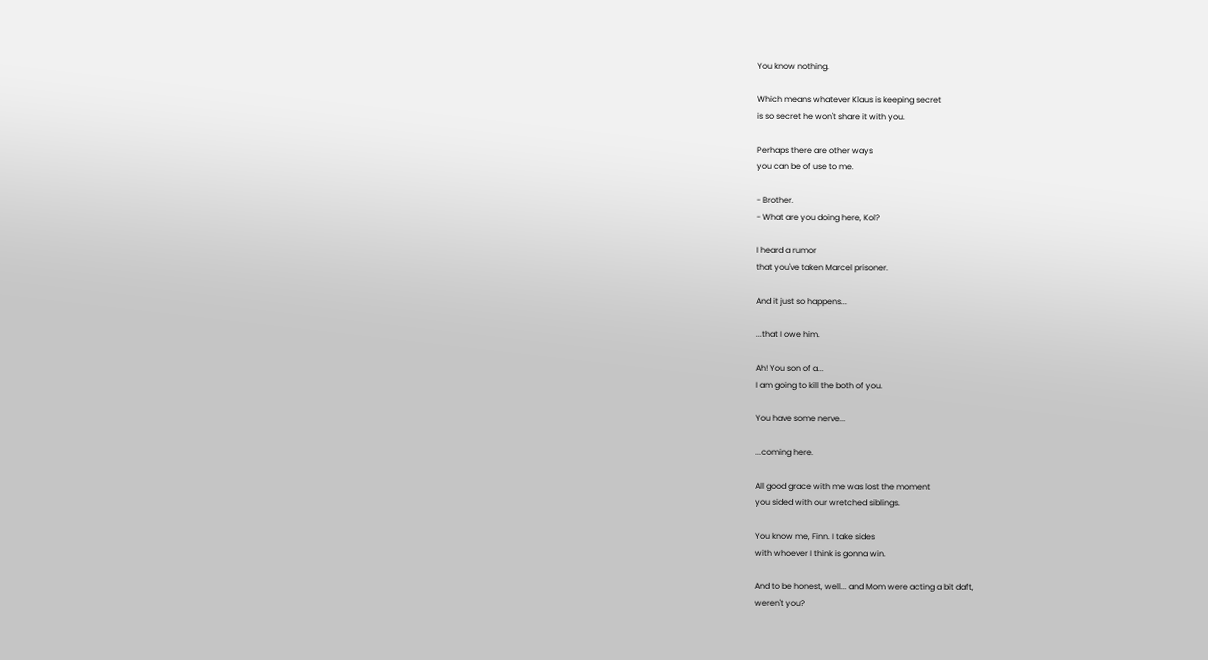You know nothing.

Which means whatever Klaus is keeping secret
is so secret he won't share it with you.

Perhaps there are other ways
you can be of use to me.

- Brother.
- What are you doing here, Kol?

I heard a rumor
that you've taken Marcel prisoner.

And it just so happens...

...that I owe him.

Ah! You son of a...
I am going to kill the both of you.

You have some nerve...

...coming here.

All good grace with me was lost the moment
you sided with our wretched siblings.

You know me, Finn. I take sides
with whoever I think is gonna win.

And to be honest, well... and Mom were acting a bit daft,
weren't you?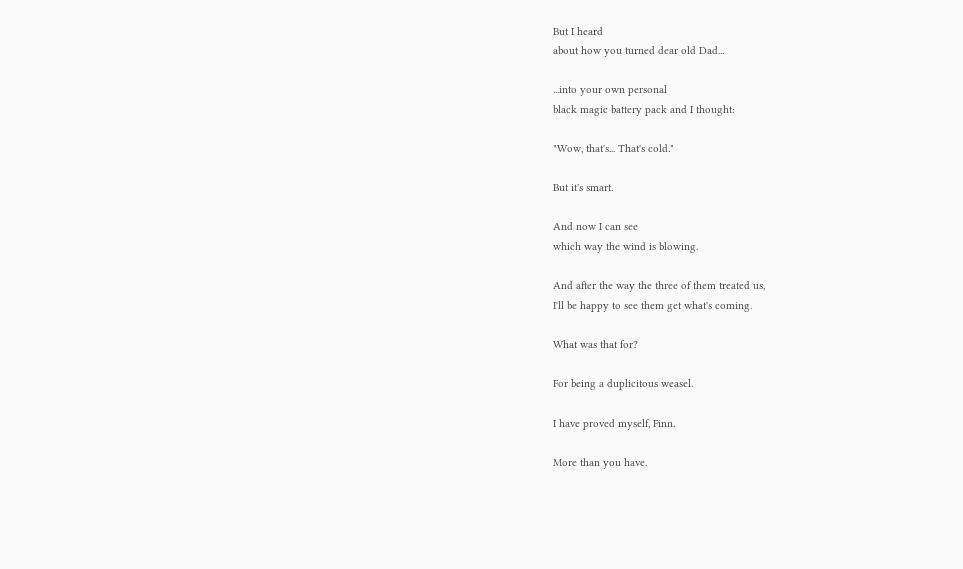But I heard
about how you turned dear old Dad...

...into your own personal
black magic battery pack and I thought:

"Wow, that's... That's cold."

But it's smart.

And now I can see
which way the wind is blowing.

And after the way the three of them treated us,
I'll be happy to see them get what's coming.

What was that for?

For being a duplicitous weasel.

I have proved myself, Finn.

More than you have.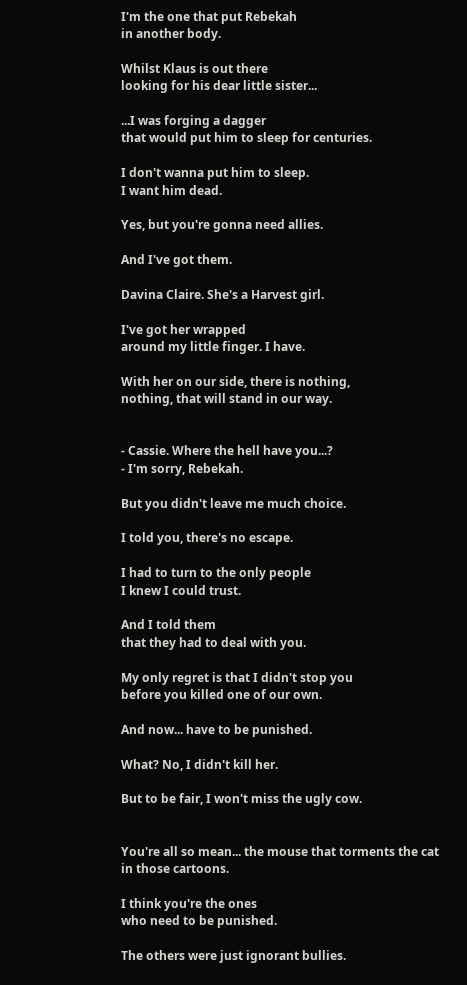I'm the one that put Rebekah
in another body.

Whilst Klaus is out there
looking for his dear little sister...

...I was forging a dagger
that would put him to sleep for centuries.

I don't wanna put him to sleep.
I want him dead.

Yes, but you're gonna need allies.

And I've got them.

Davina Claire. She's a Harvest girl.

I've got her wrapped
around my little finger. I have.

With her on our side, there is nothing,
nothing, that will stand in our way.


- Cassie. Where the hell have you...?
- I'm sorry, Rebekah.

But you didn't leave me much choice.

I told you, there's no escape.

I had to turn to the only people
I knew I could trust.

And I told them
that they had to deal with you.

My only regret is that I didn't stop you
before you killed one of our own.

And now... have to be punished.

What? No, I didn't kill her.

But to be fair, I won't miss the ugly cow.


You're all so mean... the mouse that torments the cat
in those cartoons.

I think you're the ones
who need to be punished.

The others were just ignorant bullies.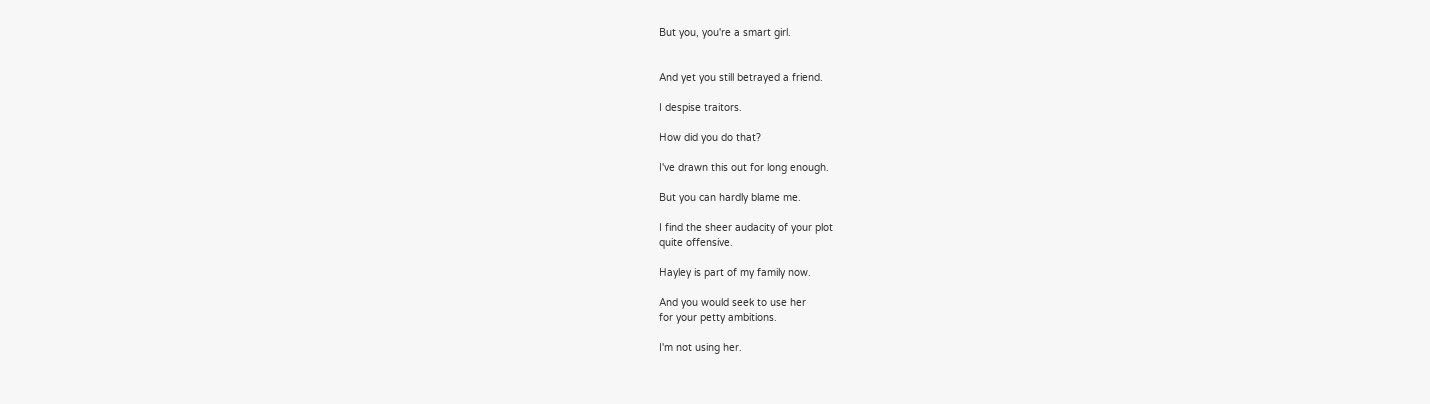But you, you're a smart girl.


And yet you still betrayed a friend.

I despise traitors.

How did you do that?

I've drawn this out for long enough.

But you can hardly blame me.

I find the sheer audacity of your plot
quite offensive.

Hayley is part of my family now.

And you would seek to use her
for your petty ambitions.

I'm not using her.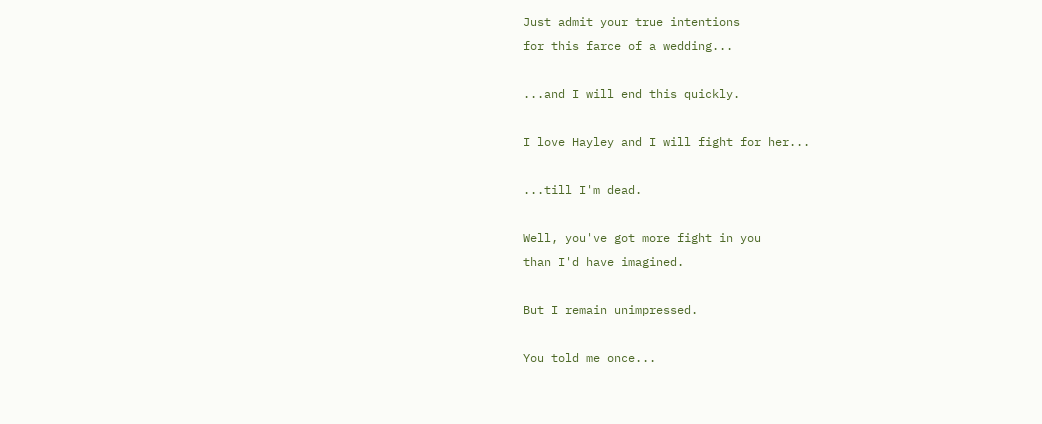Just admit your true intentions
for this farce of a wedding...

...and I will end this quickly.

I love Hayley and I will fight for her...

...till I'm dead.

Well, you've got more fight in you
than I'd have imagined.

But I remain unimpressed.

You told me once...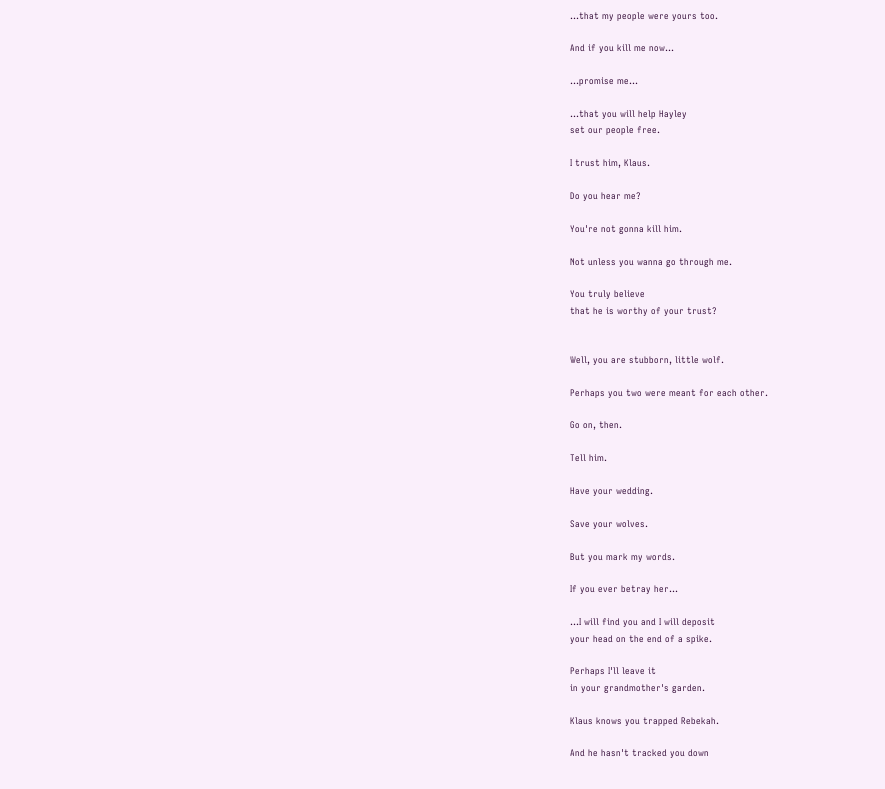...that my people were yours too.

And if you kill me now...

...promise me...

...that you will help Hayley
set our people free.

I trust him, Klaus.

Do you hear me?

You're not gonna kill him.

Not unless you wanna go through me.

You truly believe
that he is worthy of your trust?


Well, you are stubborn, little wolf.

Perhaps you two were meant for each other.

Go on, then.

Tell him.

Have your wedding.

Save your wolves.

But you mark my words.

If you ever betray her...

...I will find you and I will deposit
your head on the end of a spike.

Perhaps I'll leave it
in your grandmother's garden.

Klaus knows you trapped Rebekah.

And he hasn't tracked you down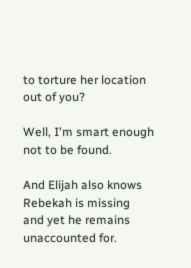to torture her location out of you?

Well, I'm smart enough not to be found.

And Elijah also knows Rebekah is missing
and yet he remains unaccounted for.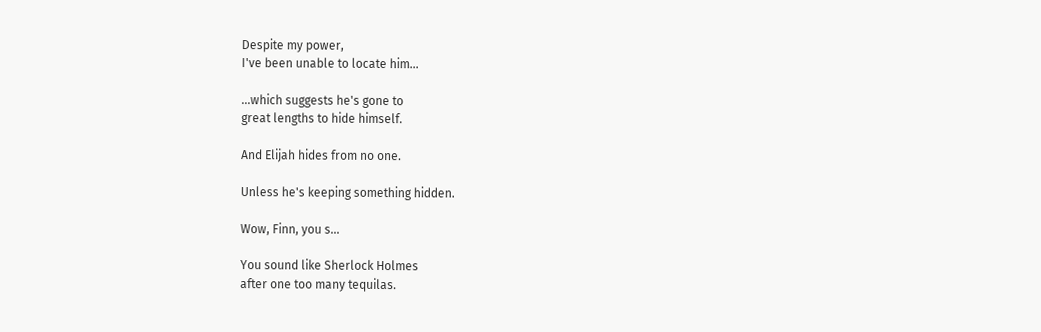Despite my power,
I've been unable to locate him...

...which suggests he's gone to
great lengths to hide himself.

And Elijah hides from no one.

Unless he's keeping something hidden.

Wow, Finn, you s...

You sound like Sherlock Holmes
after one too many tequilas.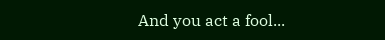And you act a fool...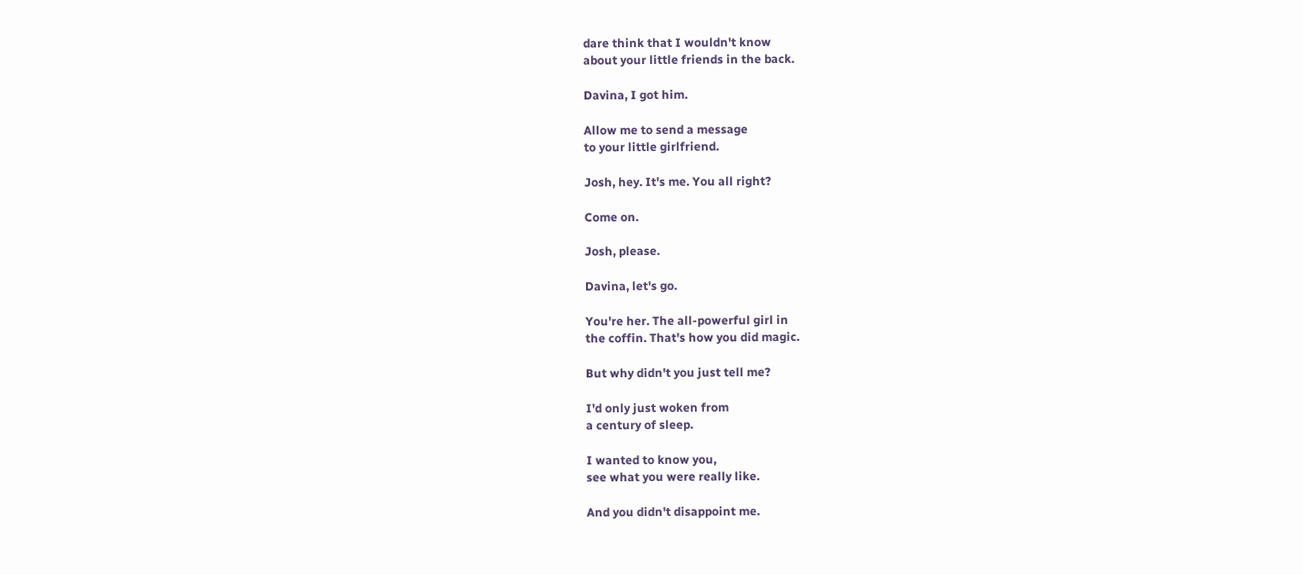dare think that I wouldn't know
about your little friends in the back.

Davina, I got him.

Allow me to send a message
to your little girlfriend.

Josh, hey. It's me. You all right?

Come on.

Josh, please.

Davina, let's go.

You're her. The all-powerful girl in
the coffin. That's how you did magic.

But why didn't you just tell me?

I'd only just woken from
a century of sleep.

I wanted to know you,
see what you were really like.

And you didn't disappoint me.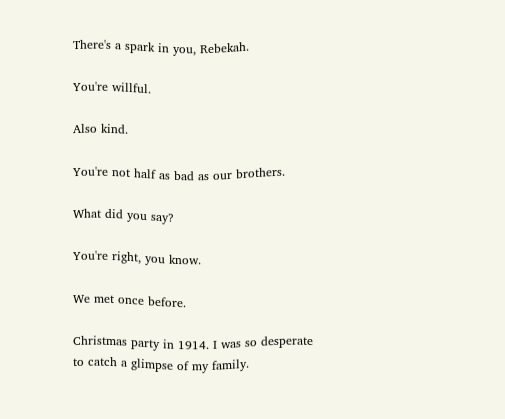There's a spark in you, Rebekah.

You're willful.

Also kind.

You're not half as bad as our brothers.

What did you say?

You're right, you know.

We met once before.

Christmas party in 1914. I was so desperate
to catch a glimpse of my family.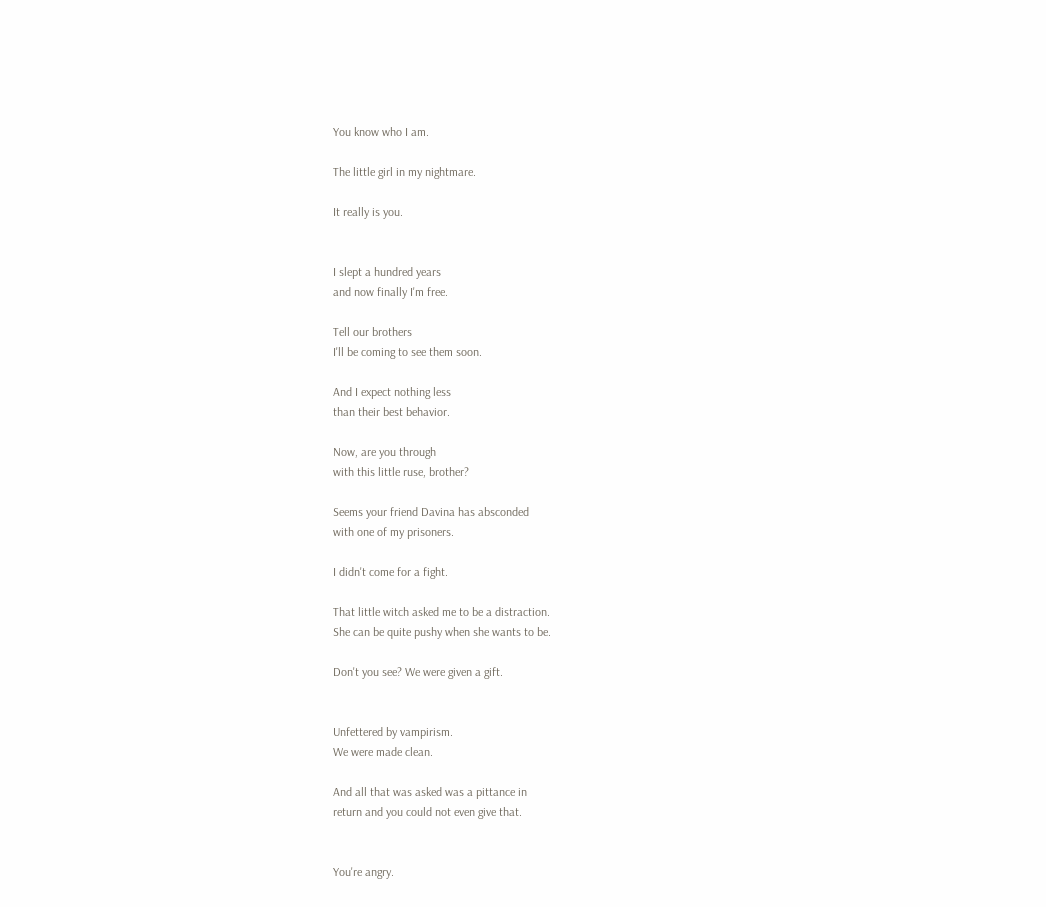You know who I am.

The little girl in my nightmare.

It really is you.


I slept a hundred years
and now finally I'm free.

Tell our brothers
I'll be coming to see them soon.

And I expect nothing less
than their best behavior.

Now, are you through
with this little ruse, brother?

Seems your friend Davina has absconded
with one of my prisoners.

I didn't come for a fight.

That little witch asked me to be a distraction.
She can be quite pushy when she wants to be.

Don't you see? We were given a gift.


Unfettered by vampirism.
We were made clean.

And all that was asked was a pittance in
return and you could not even give that.


You're angry.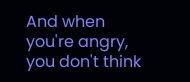And when you're angry,
you don't think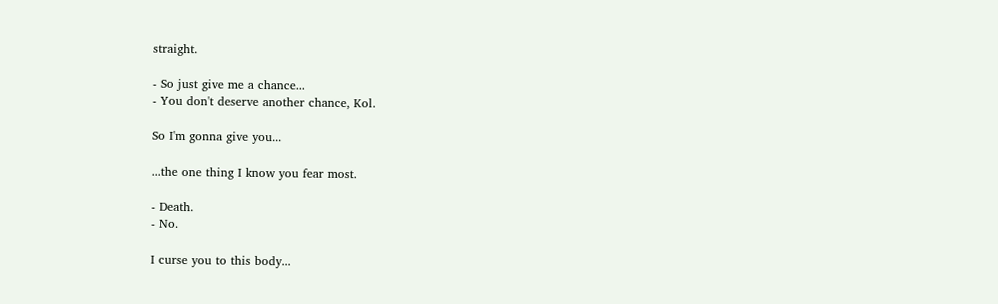straight.

- So just give me a chance...
- You don't deserve another chance, Kol.

So I'm gonna give you...

...the one thing I know you fear most.

- Death.
- No.

I curse you to this body...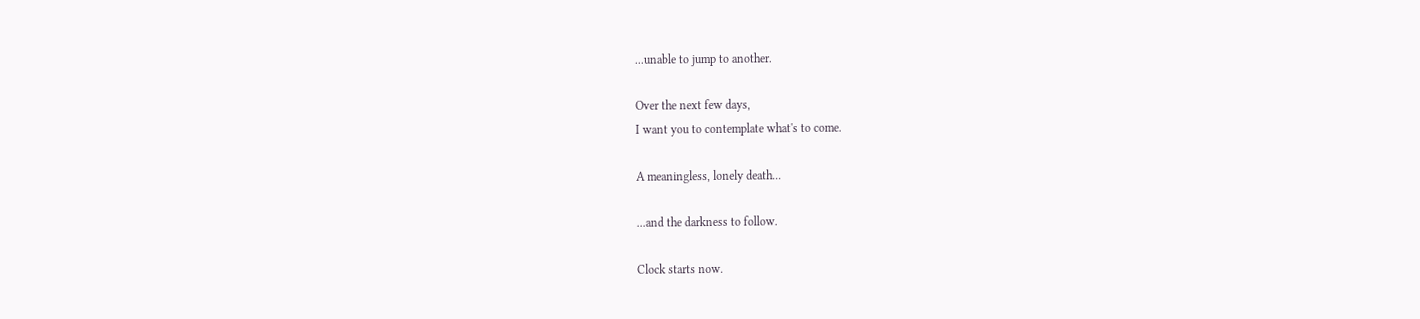...unable to jump to another.

Over the next few days,
I want you to contemplate what's to come.

A meaningless, lonely death...

...and the darkness to follow.

Clock starts now.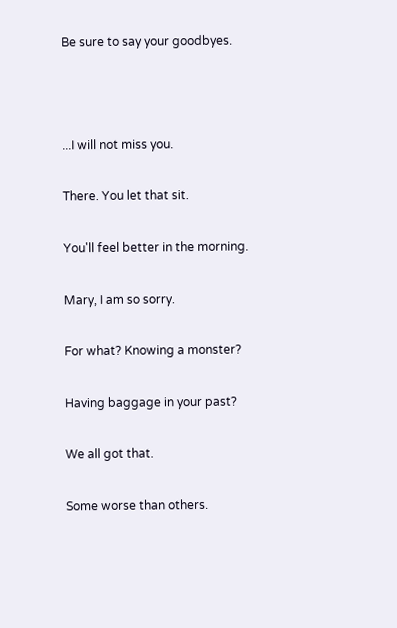Be sure to say your goodbyes.



...I will not miss you.

There. You let that sit.

You'll feel better in the morning.

Mary, I am so sorry.

For what? Knowing a monster?

Having baggage in your past?

We all got that.

Some worse than others.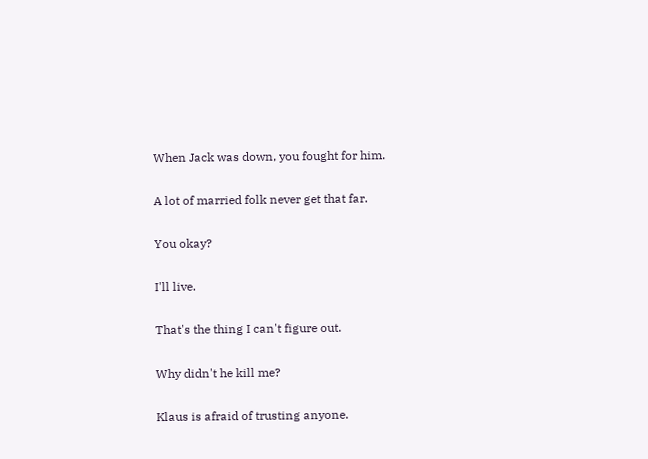When Jack was down, you fought for him.

A lot of married folk never get that far.

You okay?

I'll live.

That's the thing I can't figure out.

Why didn't he kill me?

Klaus is afraid of trusting anyone.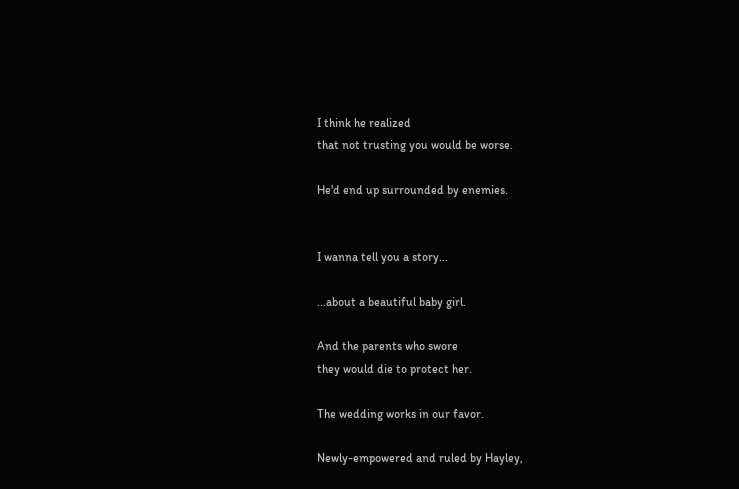I think he realized
that not trusting you would be worse.

He'd end up surrounded by enemies.


I wanna tell you a story...

...about a beautiful baby girl.

And the parents who swore
they would die to protect her.

The wedding works in our favor.

Newly-empowered and ruled by Hayley,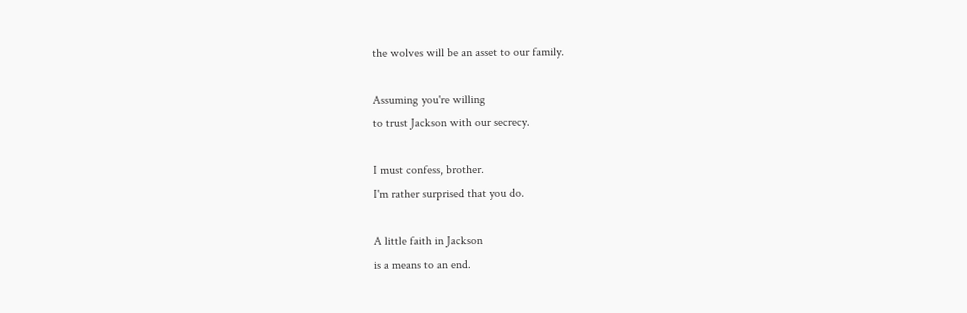the wolves will be an asset to our family.

Assuming you're willing
to trust Jackson with our secrecy.

I must confess, brother.
I'm rather surprised that you do.

A little faith in Jackson
is a means to an end.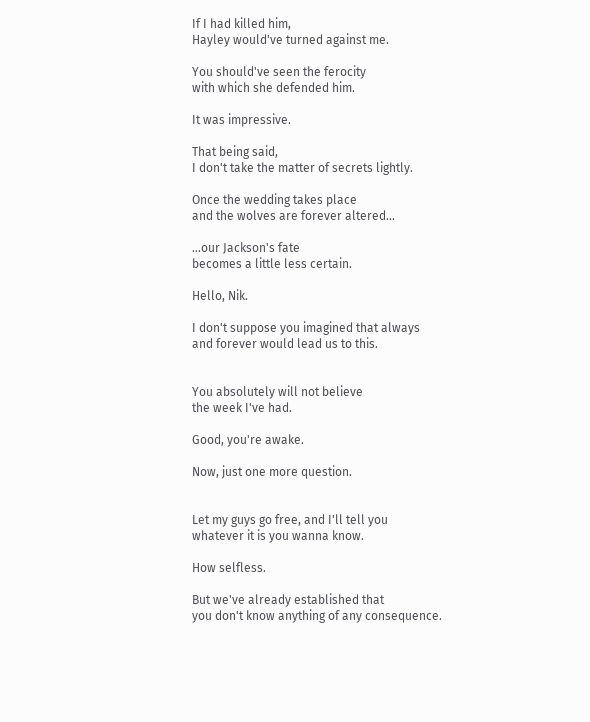If I had killed him,
Hayley would've turned against me.

You should've seen the ferocity
with which she defended him.

It was impressive.

That being said,
I don't take the matter of secrets lightly.

Once the wedding takes place
and the wolves are forever altered...

...our Jackson's fate
becomes a little less certain.

Hello, Nik.

I don't suppose you imagined that always
and forever would lead us to this.


You absolutely will not believe
the week I've had.

Good, you're awake.

Now, just one more question.


Let my guys go free, and I'll tell you
whatever it is you wanna know.

How selfless.

But we've already established that
you don't know anything of any consequence.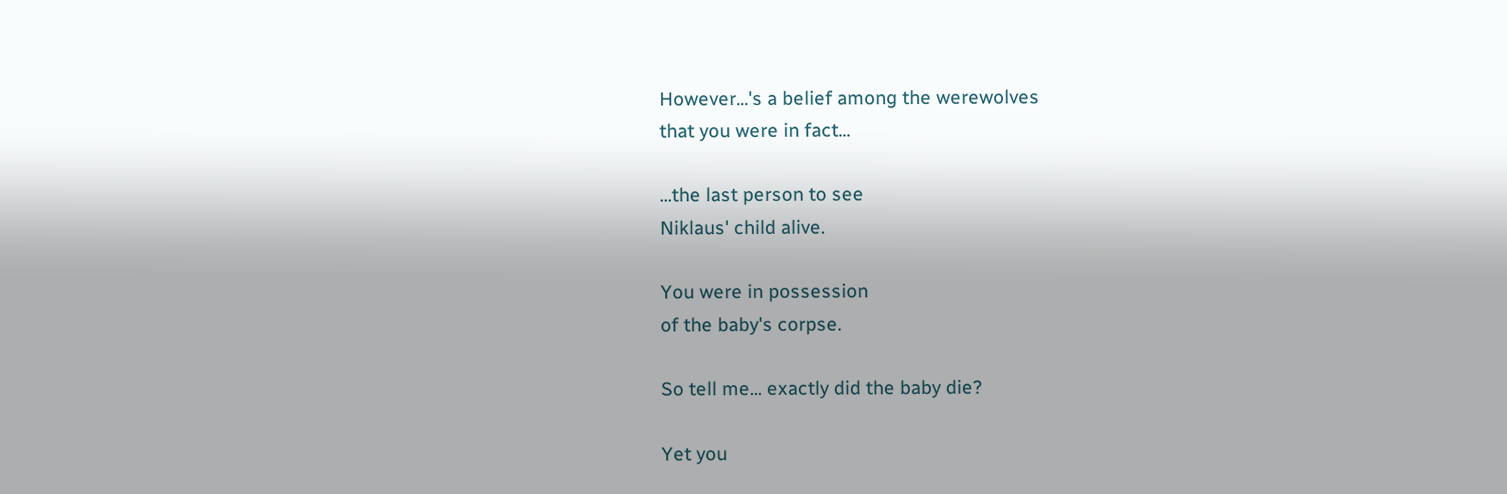However...'s a belief among the werewolves
that you were in fact...

...the last person to see
Niklaus' child alive.

You were in possession
of the baby's corpse.

So tell me... exactly did the baby die?

Yet you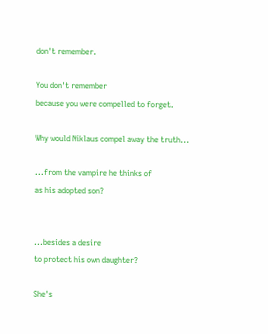don't remember.

You don't remember
because you were compelled to forget.

Why would Niklaus compel away the truth...

...from the vampire he thinks of
as his adopted son?


...besides a desire
to protect his own daughter?

She's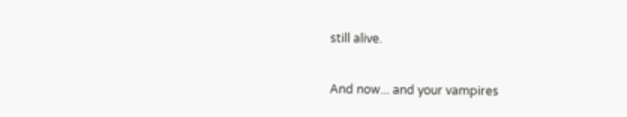still alive.

And now... and your vampires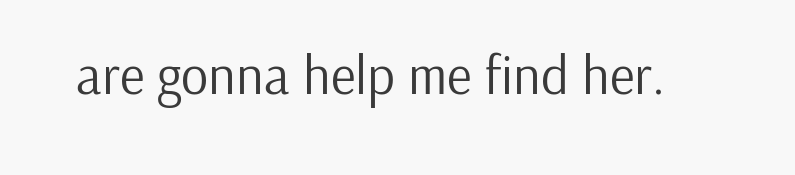are gonna help me find her.